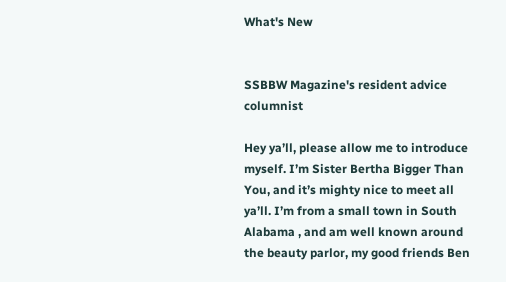What's New


SSBBW Magazine's resident advice columnist

Hey ya’ll, please allow me to introduce myself. I’m Sister Bertha Bigger Than You, and it’s mighty nice to meet all ya’ll. I’m from a small town in South Alabama , and am well known around the beauty parlor, my good friends Ben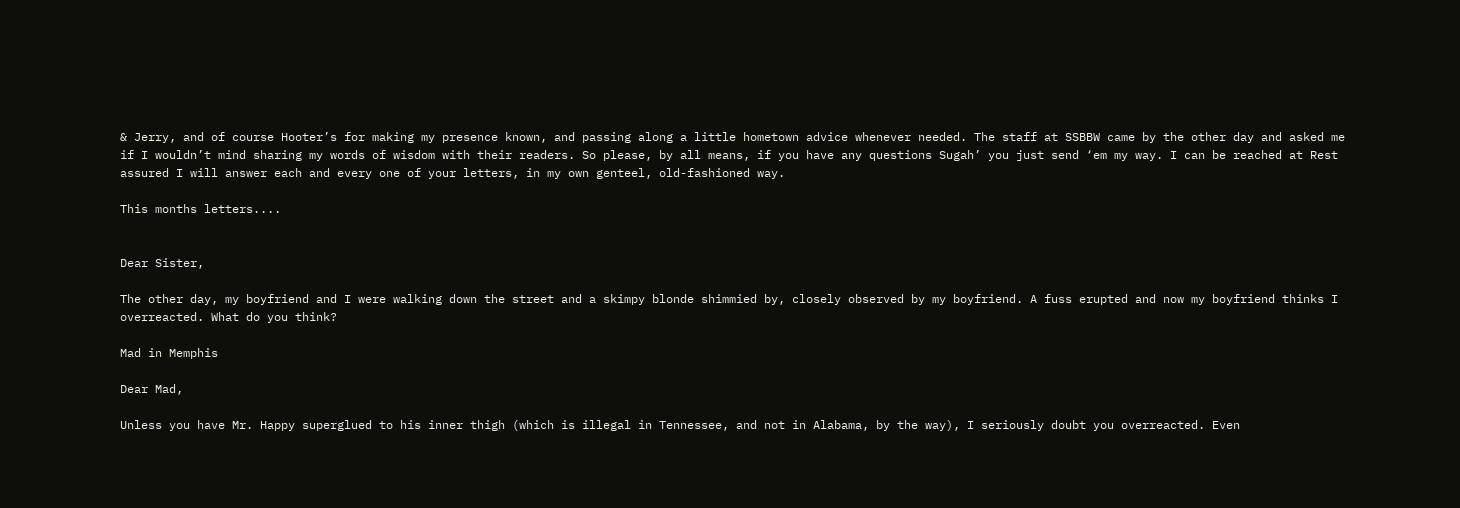& Jerry, and of course Hooter’s for making my presence known, and passing along a little hometown advice whenever needed. The staff at SSBBW came by the other day and asked me if I wouldn’t mind sharing my words of wisdom with their readers. So please, by all means, if you have any questions Sugah’ you just send ‘em my way. I can be reached at Rest assured I will answer each and every one of your letters, in my own genteel, old-fashioned way.

This months letters....


Dear Sister,

The other day, my boyfriend and I were walking down the street and a skimpy blonde shimmied by, closely observed by my boyfriend. A fuss erupted and now my boyfriend thinks I overreacted. What do you think?

Mad in Memphis

Dear Mad,

Unless you have Mr. Happy superglued to his inner thigh (which is illegal in Tennessee, and not in Alabama, by the way), I seriously doubt you overreacted. Even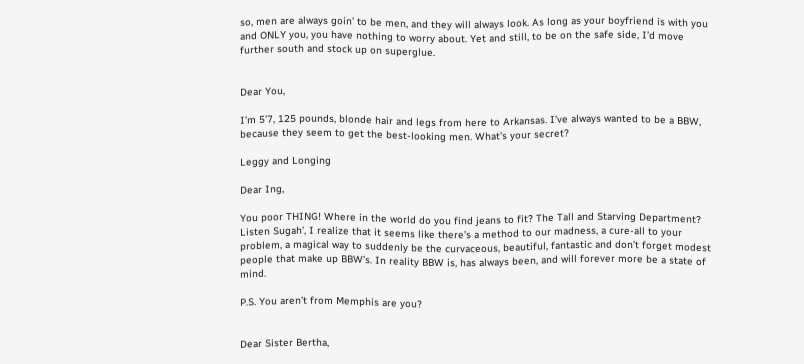so, men are always goin’ to be men, and they will always look. As long as your boyfriend is with you and ONLY you, you have nothing to worry about. Yet and still, to be on the safe side, I’d move further south and stock up on superglue.


Dear You,

I’m 5’7, 125 pounds, blonde hair and legs from here to Arkansas. I’ve always wanted to be a BBW, because they seem to get the best-looking men. What’s your secret?

Leggy and Longing

Dear Ing,

You poor THING! Where in the world do you find jeans to fit? The Tall and Starving Department? Listen Sugah’, I realize that it seems like there’s a method to our madness, a cure-all to your problem, a magical way to suddenly be the curvaceous, beautiful, fantastic and don’t forget modest people that make up BBW’s. In reality BBW is, has always been, and will forever more be a state of mind.

P.S. You aren’t from Memphis are you?


Dear Sister Bertha,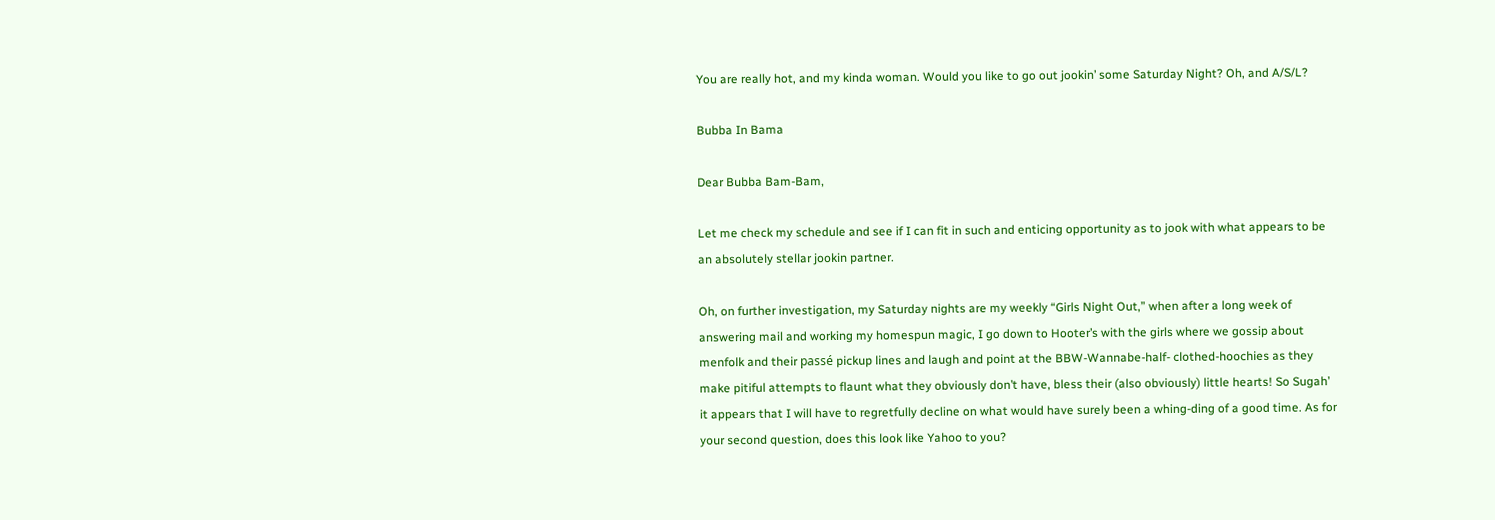You are really hot, and my kinda woman. Would you like to go out jookin’ some Saturday Night? Oh, and A/S/L?

Bubba In Bama

Dear Bubba Bam-Bam,

Let me check my schedule and see if I can fit in such and enticing opportunity as to jook with what appears to be an absolutely stellar jookin partner.

Oh, on further investigation, my Saturday nights are my weekly “Girls Night Out,” when after a long week of answering mail and working my homespun magic, I go down to Hooter’s with the girls where we gossip about menfolk and their passé pickup lines and laugh and point at the BBW-Wannabe-half- clothed-hoochies as they make pitiful attempts to flaunt what they obviously don’t have, bless their (also obviously) little hearts! So Sugah’ it appears that I will have to regretfully decline on what would have surely been a whing-ding of a good time. As for your second question, does this look like Yahoo to you?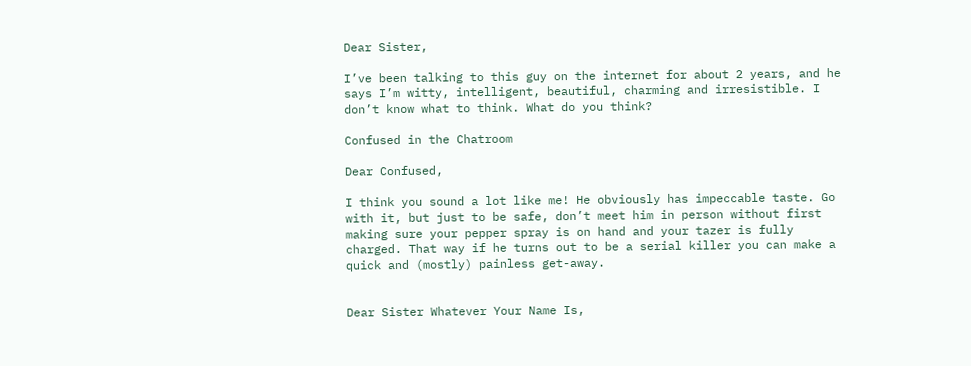Dear Sister,

I’ve been talking to this guy on the internet for about 2 years, and he says I’m witty, intelligent, beautiful, charming and irresistible. I don’t know what to think. What do you think?

Confused in the Chatroom

Dear Confused,

I think you sound a lot like me! He obviously has impeccable taste. Go with it, but just to be safe, don’t meet him in person without first making sure your pepper spray is on hand and your tazer is fully charged. That way if he turns out to be a serial killer you can make a quick and (mostly) painless get-away.


Dear Sister Whatever Your Name Is,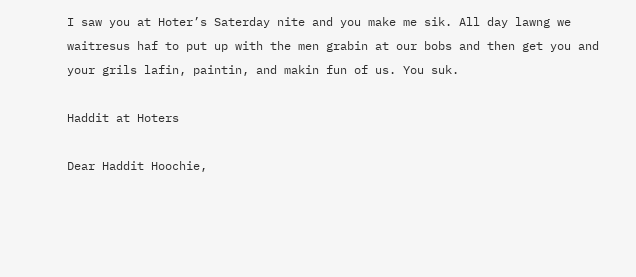I saw you at Hoter’s Saterday nite and you make me sik. All day lawng we waitresus haf to put up with the men grabin at our bobs and then get you and your grils lafin, paintin, and makin fun of us. You suk.

Haddit at Hoters

Dear Haddit Hoochie,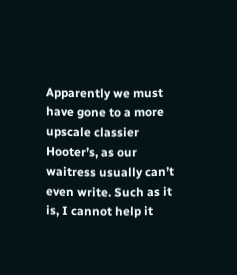Apparently we must have gone to a more upscale classier Hooter’s, as our waitress usually can’t even write. Such as it is, I cannot help it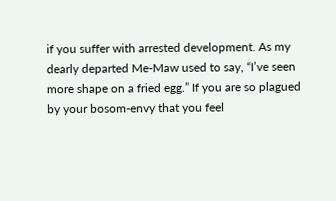if you suffer with arrested development. As my dearly departed Me-Maw used to say, “I’ve seen more shape on a fried egg.” If you are so plagued by your bosom-envy that you feel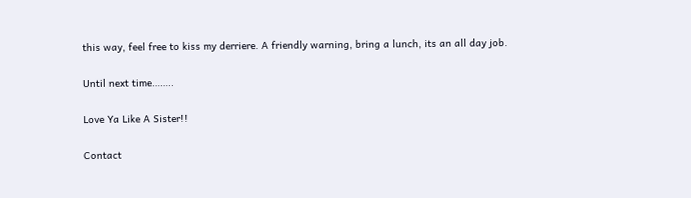this way, feel free to kiss my derriere. A friendly warning, bring a lunch, its an all day job.

Until next time……..

Love Ya Like A Sister!!

Contact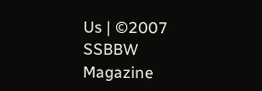Us | ©2007 SSBBW Magazine